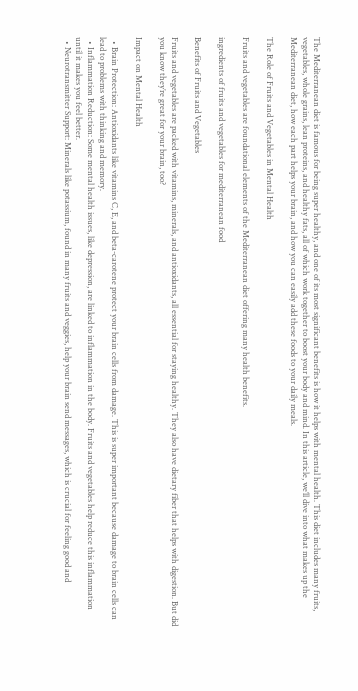The Mediterranean diet is famous for being super healthy, and one of its most significant benefits is how it helps with mental health. This diet includes many fruits, vegetables, whole grains, lean proteins, and healthy fats, all of which work together to boost your body and mind. In this article, we’ll dive into what makes up the Mediterranean diet, how each part helps your brain, and how you can easily add these foods to your daily meals.

The Role of Fruits and Vegetables in Mental Health

Fruits and vegetables are foundational elements of the Mediterranean diet offering many health benefits.

ingredients of fruits and vegetables for mediterranean food

Benefits of Fruits and Vegetables

Fruits and vegetables are packed with vitamins, minerals, and antioxidants, all essential for staying healthy. They also have dietary fiber that helps with digestion. But did you know they’re great for your brain, too?

Impact on Mental Health

  • Brain Protection: Antioxidants like vitamins C, E, and beta-carotene protect your brain cells from damage. This is super important because damage to brain cells can lead to problems with thinking and memory.
  • Inflammation Reduction: Some mental health issues, like depression, are linked to inflammation in the body. Fruits and vegetables help reduce this inflammation until it makes you feel better.
  • Neurotransmitter Support: Minerals like potassium, found in many fruits and veggies, help your brain send messages, which is crucial for feeling good and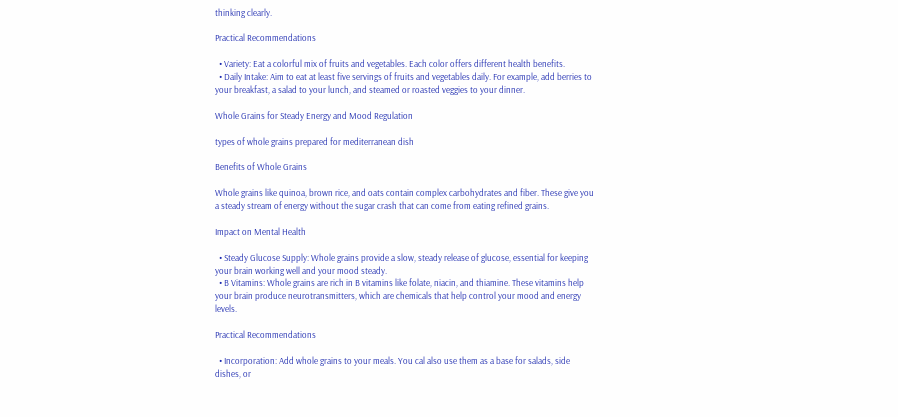thinking clearly.

Practical Recommendations

  • Variety: Eat a colorful mix of fruits and vegetables. Each color offers different health benefits.
  • Daily Intake: Aim to eat at least five servings of fruits and vegetables daily. For example, add berries to your breakfast, a salad to your lunch, and steamed or roasted veggies to your dinner.

Whole Grains for Steady Energy and Mood Regulation

types of whole grains prepared for mediterranean dish

Benefits of Whole Grains

Whole grains like quinoa, brown rice, and oats contain complex carbohydrates and fiber. These give you a steady stream of energy without the sugar crash that can come from eating refined grains.

Impact on Mental Health

  • Steady Glucose Supply: Whole grains provide a slow, steady release of glucose, essential for keeping your brain working well and your mood steady.
  • B Vitamins: Whole grains are rich in B vitamins like folate, niacin, and thiamine. These vitamins help your brain produce neurotransmitters, which are chemicals that help control your mood and energy levels.

Practical Recommendations

  • Incorporation: Add whole grains to your meals. You cal also use them as a base for salads, side dishes, or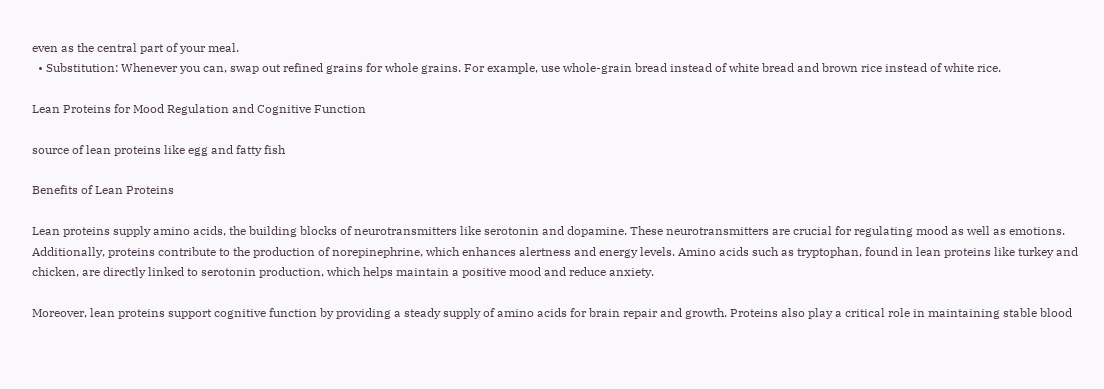even as the central part of your meal.
  • Substitution: Whenever you can, swap out refined grains for whole grains. For example, use whole-grain bread instead of white bread and brown rice instead of white rice.

Lean Proteins for Mood Regulation and Cognitive Function

source of lean proteins like egg and fatty fish

Benefits of Lean Proteins

Lean proteins supply amino acids, the building blocks of neurotransmitters like serotonin and dopamine. These neurotransmitters are crucial for regulating mood as well as emotions. Additionally, proteins contribute to the production of norepinephrine, which enhances alertness and energy levels. Amino acids such as tryptophan, found in lean proteins like turkey and chicken, are directly linked to serotonin production, which helps maintain a positive mood and reduce anxiety.

Moreover, lean proteins support cognitive function by providing a steady supply of amino acids for brain repair and growth. Proteins also play a critical role in maintaining stable blood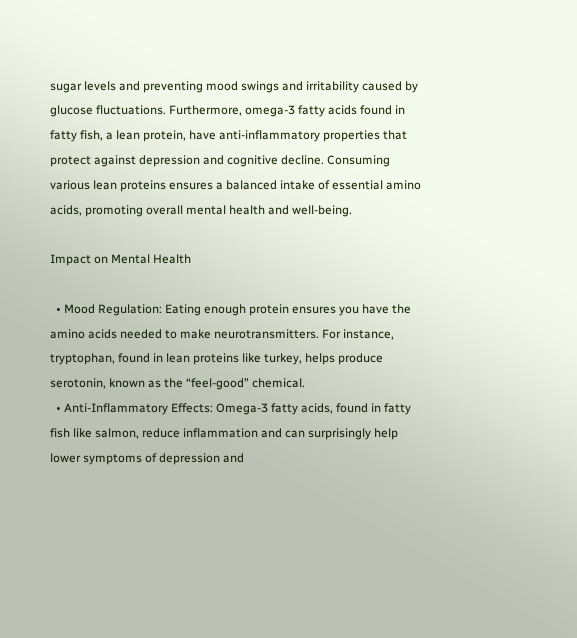sugar levels and preventing mood swings and irritability caused by glucose fluctuations. Furthermore, omega-3 fatty acids found in fatty fish, a lean protein, have anti-inflammatory properties that protect against depression and cognitive decline. Consuming various lean proteins ensures a balanced intake of essential amino acids, promoting overall mental health and well-being.

Impact on Mental Health

  • Mood Regulation: Eating enough protein ensures you have the amino acids needed to make neurotransmitters. For instance, tryptophan, found in lean proteins like turkey, helps produce serotonin, known as the “feel-good” chemical.
  • Anti-Inflammatory Effects: Omega-3 fatty acids, found in fatty fish like salmon, reduce inflammation and can surprisingly help lower symptoms of depression and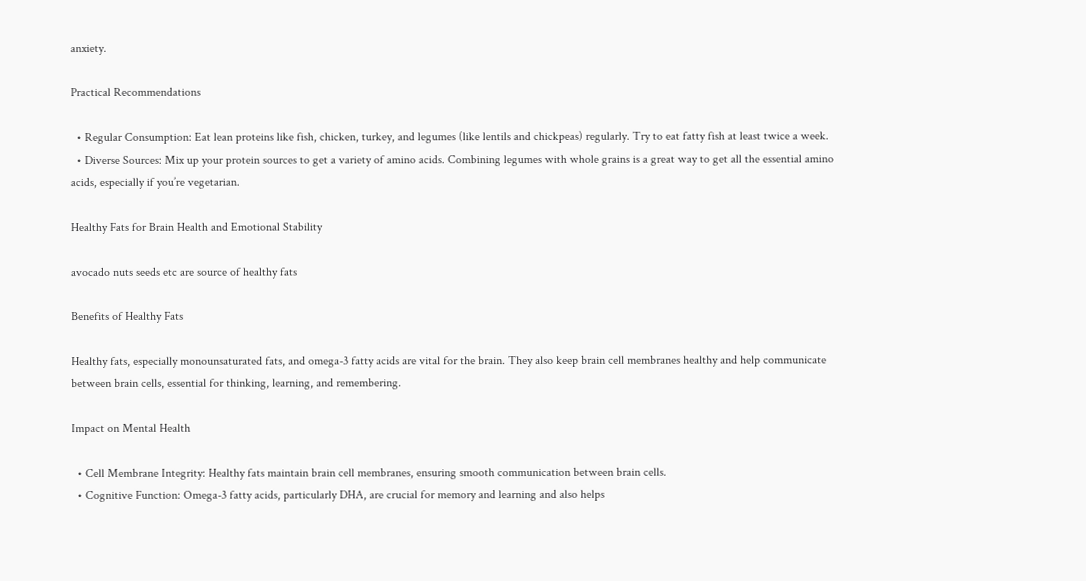anxiety.

Practical Recommendations

  • Regular Consumption: Eat lean proteins like fish, chicken, turkey, and legumes (like lentils and chickpeas) regularly. Try to eat fatty fish at least twice a week.
  • Diverse Sources: Mix up your protein sources to get a variety of amino acids. Combining legumes with whole grains is a great way to get all the essential amino acids, especially if you’re vegetarian.

Healthy Fats for Brain Health and Emotional Stability

avocado nuts seeds etc are source of healthy fats

Benefits of Healthy Fats

Healthy fats, especially monounsaturated fats, and omega-3 fatty acids are vital for the brain. They also keep brain cell membranes healthy and help communicate between brain cells, essential for thinking, learning, and remembering.

Impact on Mental Health

  • Cell Membrane Integrity: Healthy fats maintain brain cell membranes, ensuring smooth communication between brain cells.
  • Cognitive Function: Omega-3 fatty acids, particularly DHA, are crucial for memory and learning and also helps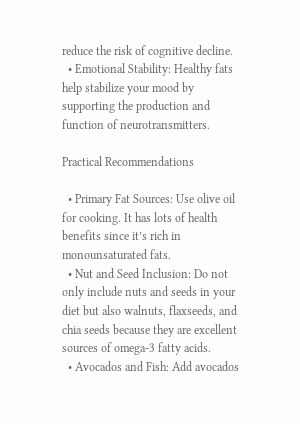reduce the risk of cognitive decline.
  • Emotional Stability: Healthy fats help stabilize your mood by supporting the production and function of neurotransmitters.

Practical Recommendations

  • Primary Fat Sources: Use olive oil for cooking. It has lots of health benefits since it’s rich in monounsaturated fats.
  • Nut and Seed Inclusion: Do not only include nuts and seeds in your diet but also walnuts, flaxseeds, and chia seeds because they are excellent sources of omega-3 fatty acids.
  • Avocados and Fish: Add avocados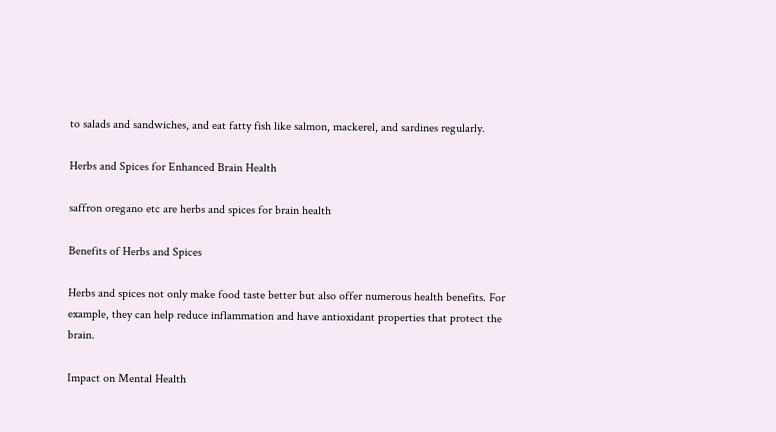to salads and sandwiches, and eat fatty fish like salmon, mackerel, and sardines regularly.

Herbs and Spices for Enhanced Brain Health

saffron oregano etc are herbs and spices for brain health

Benefits of Herbs and Spices

Herbs and spices not only make food taste better but also offer numerous health benefits. For example, they can help reduce inflammation and have antioxidant properties that protect the brain.

Impact on Mental Health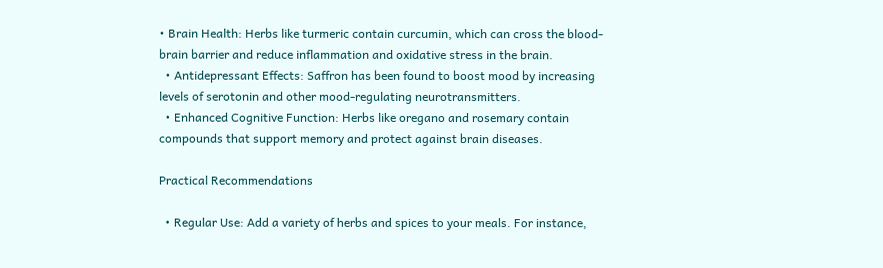• Brain Health: Herbs like turmeric contain curcumin, which can cross the blood-brain barrier and reduce inflammation and oxidative stress in the brain.
  • Antidepressant Effects: Saffron has been found to boost mood by increasing levels of serotonin and other mood-regulating neurotransmitters.
  • Enhanced Cognitive Function: Herbs like oregano and rosemary contain compounds that support memory and protect against brain diseases.

Practical Recommendations

  • Regular Use: Add a variety of herbs and spices to your meals. For instance,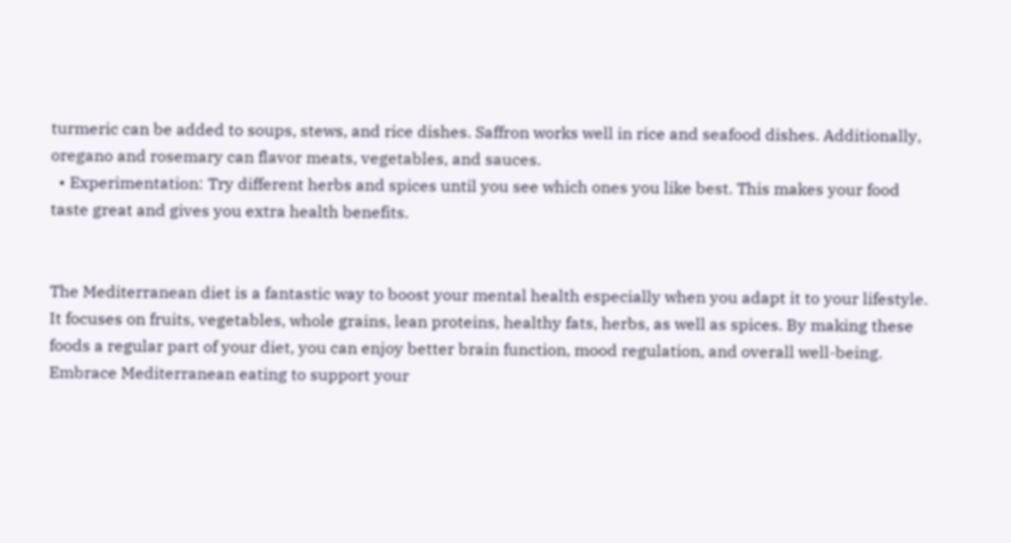turmeric can be added to soups, stews, and rice dishes. Saffron works well in rice and seafood dishes. Additionally, oregano and rosemary can flavor meats, vegetables, and sauces.
  • Experimentation: Try different herbs and spices until you see which ones you like best. This makes your food taste great and gives you extra health benefits.


The Mediterranean diet is a fantastic way to boost your mental health especially when you adapt it to your lifestyle. It focuses on fruits, vegetables, whole grains, lean proteins, healthy fats, herbs, as well as spices. By making these foods a regular part of your diet, you can enjoy better brain function, mood regulation, and overall well-being. Embrace Mediterranean eating to support your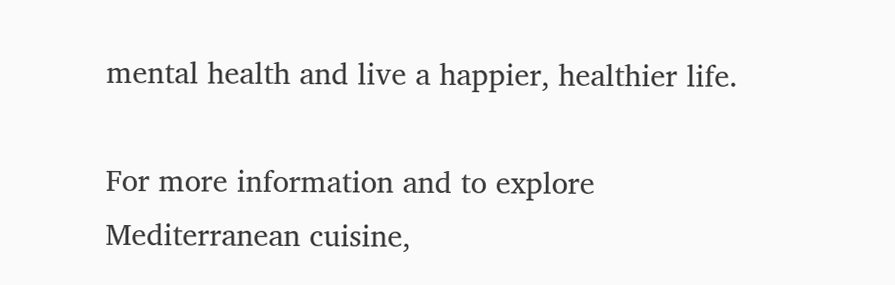mental health and live a happier, healthier life.

For more information and to explore Mediterranean cuisine,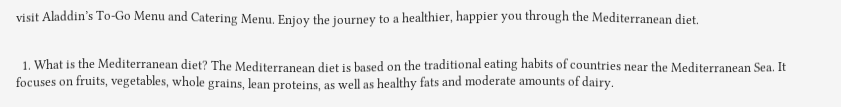visit Aladdin’s To-Go Menu and Catering Menu. Enjoy the journey to a healthier, happier you through the Mediterranean diet.


  1. What is the Mediterranean diet? The Mediterranean diet is based on the traditional eating habits of countries near the Mediterranean Sea. It focuses on fruits, vegetables, whole grains, lean proteins, as well as healthy fats and moderate amounts of dairy.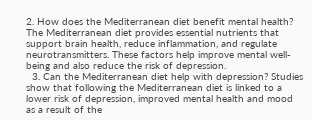2. How does the Mediterranean diet benefit mental health? The Mediterranean diet provides essential nutrients that support brain health, reduce inflammation, and regulate neurotransmitters. These factors help improve mental well-being and also reduce the risk of depression.
  3. Can the Mediterranean diet help with depression? Studies show that following the Mediterranean diet is linked to a lower risk of depression, improved mental health and mood as a result of the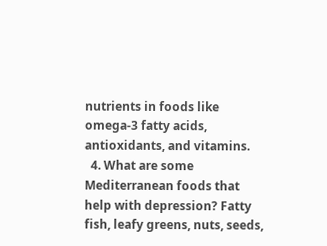nutrients in foods like omega-3 fatty acids, antioxidants, and vitamins.
  4. What are some Mediterranean foods that help with depression? Fatty fish, leafy greens, nuts, seeds,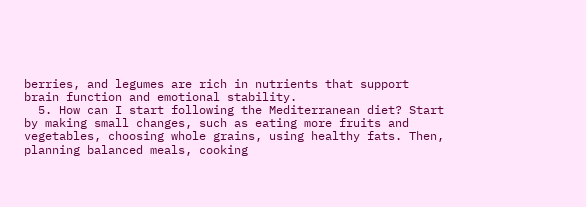berries, and legumes are rich in nutrients that support brain function and emotional stability.
  5. How can I start following the Mediterranean diet? Start by making small changes, such as eating more fruits and vegetables, choosing whole grains, using healthy fats. Then, planning balanced meals, cooking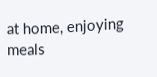at home, enjoying meals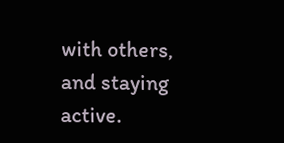with others, and staying active.